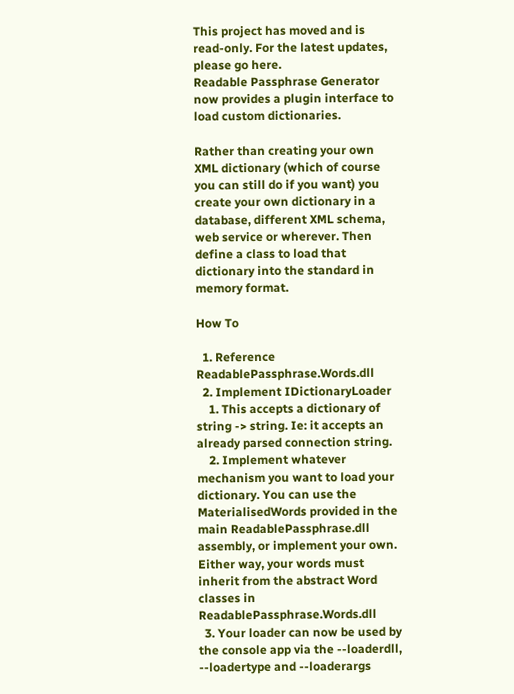This project has moved and is read-only. For the latest updates, please go here.
Readable Passphrase Generator now provides a plugin interface to load custom dictionaries.

Rather than creating your own XML dictionary (which of course you can still do if you want) you create your own dictionary in a database, different XML schema, web service or wherever. Then define a class to load that dictionary into the standard in memory format.

How To

  1. Reference ReadablePassphrase.Words.dll
  2. Implement IDictionaryLoader
    1. This accepts a dictionary of string -> string. Ie: it accepts an already parsed connection string.
    2. Implement whatever mechanism you want to load your dictionary. You can use the MaterialisedWords provided in the main ReadablePassphrase.dll assembly, or implement your own. Either way, your words must inherit from the abstract Word classes in ReadablePassphrase.Words.dll
  3. Your loader can now be used by the console app via the --loaderdll, --loadertype and --loaderargs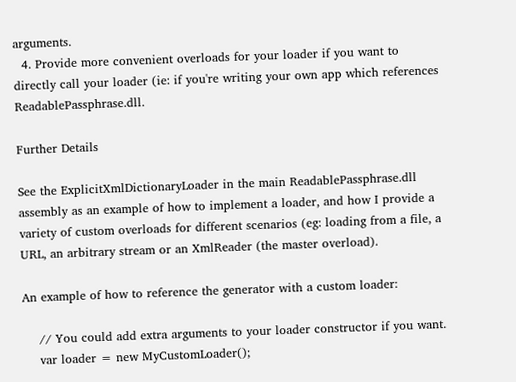arguments.
  4. Provide more convenient overloads for your loader if you want to directly call your loader (ie: if you're writing your own app which references ReadablePassphrase.dll.

Further Details

See the ExplicitXmlDictionaryLoader in the main ReadablePassphrase.dll assembly as an example of how to implement a loader, and how I provide a variety of custom overloads for different scenarios (eg: loading from a file, a URL, an arbitrary stream or an XmlReader (the master overload).

An example of how to reference the generator with a custom loader:

    // You could add extra arguments to your loader constructor if you want.
    var loader = new MyCustomLoader();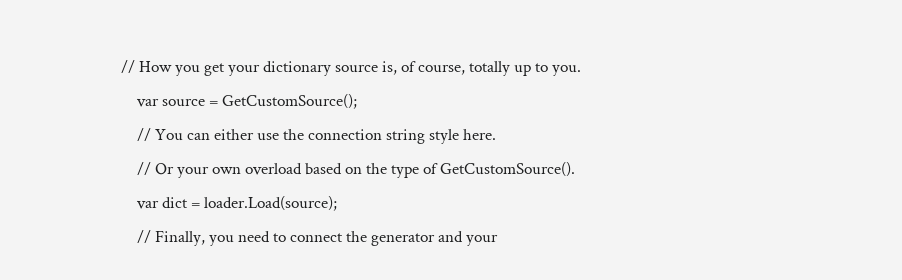// How you get your dictionary source is, of course, totally up to you.
    var source = GetCustomSource();
    // You can either use the connection string style here.
    // Or your own overload based on the type of GetCustomSource().
    var dict = loader.Load(source);
    // Finally, you need to connect the generator and your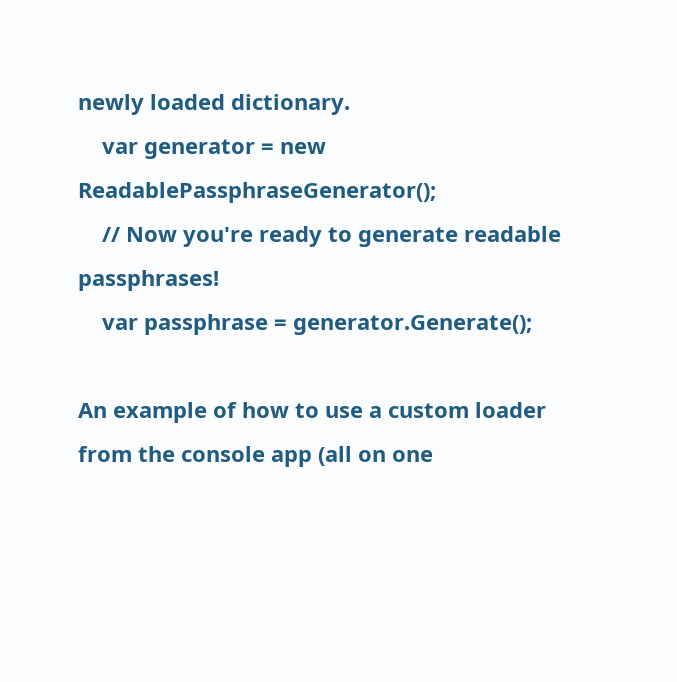newly loaded dictionary.
    var generator = new ReadablePassphraseGenerator();
    // Now you're ready to generate readable passphrases!
    var passphrase = generator.Generate();

An example of how to use a custom loader from the console app (all on one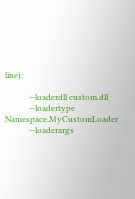line):

            --loaderdll custom.dll
            --loadertype Namespace.MyCustomLoader
            --loaderargs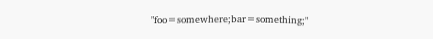"foo=somewhere;bar=something;"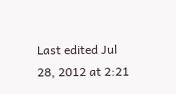Last edited Jul 28, 2012 at 2:21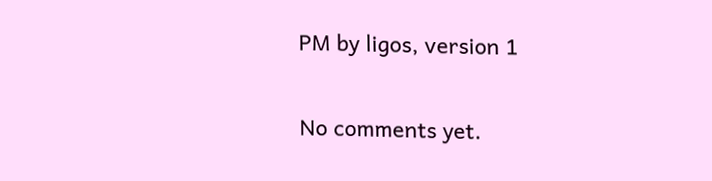PM by ligos, version 1


No comments yet.